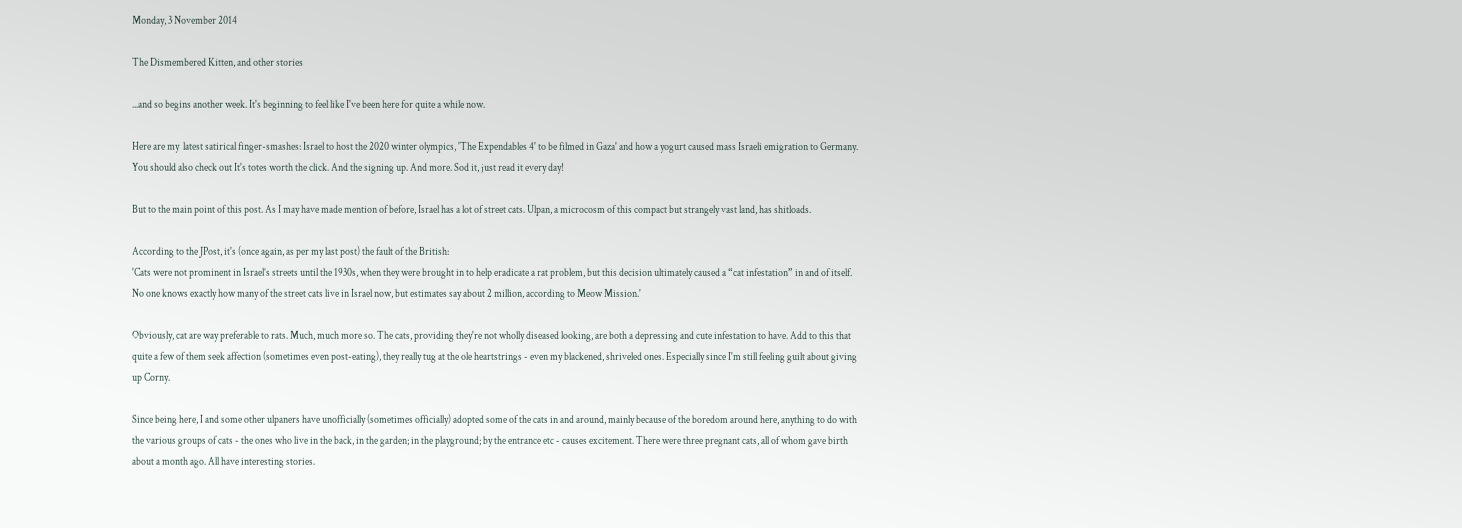Monday, 3 November 2014

The Dismembered Kitten, and other stories

...and so begins another week. It's beginning to feel like I've been here for quite a while now.

Here are my  latest satirical finger-smashes: Israel to host the 2020 winter olympics, 'The Expendables 4' to be filmed in Gaza' and how a yogurt caused mass Israeli emigration to Germany. You should also check out It's totes worth the click. And the signing up. And more. Sod it, just read it every day!

But to the main point of this post. As I may have made mention of before, Israel has a lot of street cats. Ulpan, a microcosm of this compact but strangely vast land, has shitloads.

According to the JPost, it's (once again, as per my last post) the fault of the British:
'Cats were not prominent in Israel’s streets until the 1930s, when they were brought in to help eradicate a rat problem, but this decision ultimately caused a “cat infestation” in and of itself. No one knows exactly how many of the street cats live in Israel now, but estimates say about 2 million, according to Meow Mission.'

Obviously, cat are way preferable to rats. Much, much more so. The cats, providing they're not wholly diseased looking, are both a depressing and cute infestation to have. Add to this that quite a few of them seek affection (sometimes even post-eating), they really tug at the ole heartstrings - even my blackened, shriveled ones. Especially since I'm still feeling guilt about giving up Corny.

Since being here, I and some other ulpaners have unofficially (sometimes officially) adopted some of the cats in and around, mainly because of the boredom around here, anything to do with the various groups of cats - the ones who live in the back, in the garden; in the playground; by the entrance etc - causes excitement. There were three pregnant cats, all of whom gave birth about a month ago. All have interesting stories.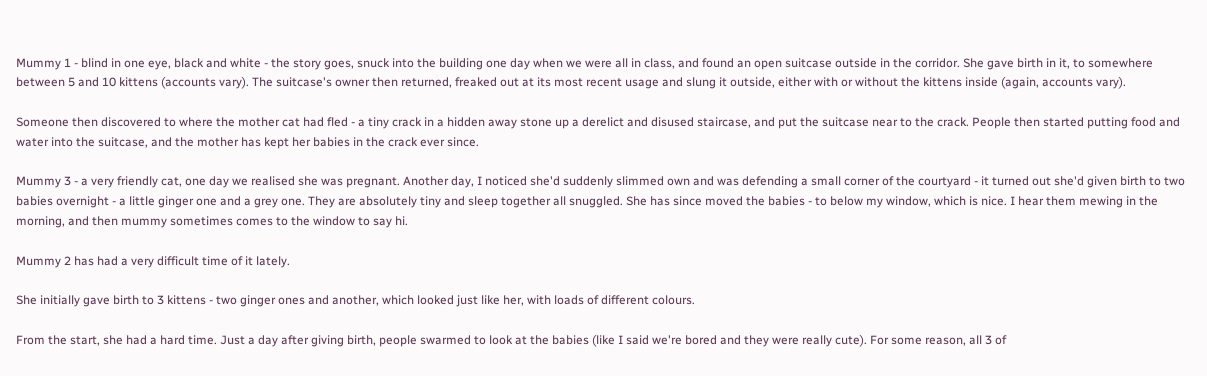Mummy 1 - blind in one eye, black and white - the story goes, snuck into the building one day when we were all in class, and found an open suitcase outside in the corridor. She gave birth in it, to somewhere between 5 and 10 kittens (accounts vary). The suitcase's owner then returned, freaked out at its most recent usage and slung it outside, either with or without the kittens inside (again, accounts vary).

Someone then discovered to where the mother cat had fled - a tiny crack in a hidden away stone up a derelict and disused staircase, and put the suitcase near to the crack. People then started putting food and water into the suitcase, and the mother has kept her babies in the crack ever since.

Mummy 3 - a very friendly cat, one day we realised she was pregnant. Another day, I noticed she'd suddenly slimmed own and was defending a small corner of the courtyard - it turned out she'd given birth to two babies overnight - a little ginger one and a grey one. They are absolutely tiny and sleep together all snuggled. She has since moved the babies - to below my window, which is nice. I hear them mewing in the morning, and then mummy sometimes comes to the window to say hi.

Mummy 2 has had a very difficult time of it lately.

She initially gave birth to 3 kittens - two ginger ones and another, which looked just like her, with loads of different colours.

From the start, she had a hard time. Just a day after giving birth, people swarmed to look at the babies (like I said we're bored and they were really cute). For some reason, all 3 of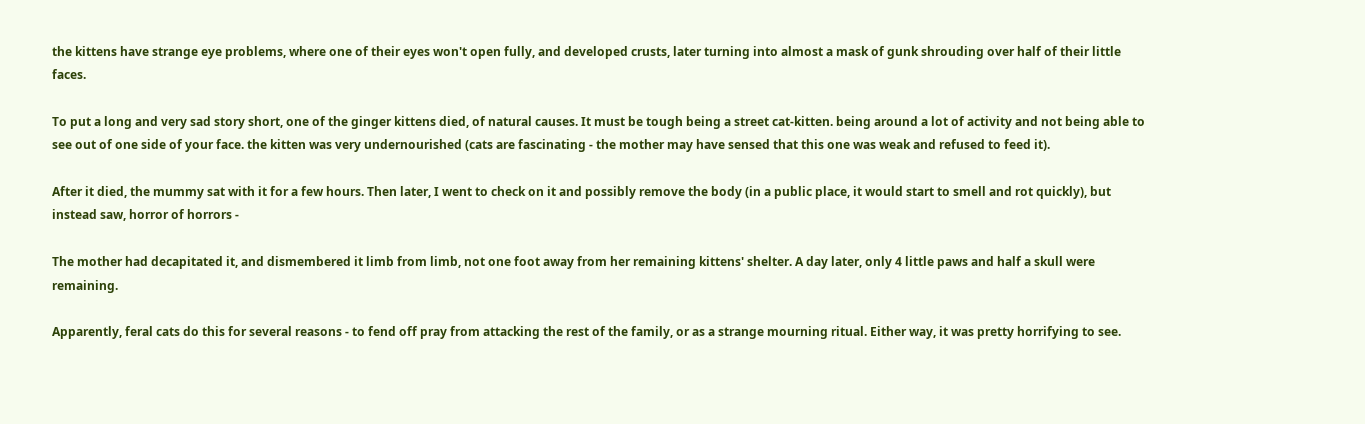the kittens have strange eye problems, where one of their eyes won't open fully, and developed crusts, later turning into almost a mask of gunk shrouding over half of their little faces.

To put a long and very sad story short, one of the ginger kittens died, of natural causes. It must be tough being a street cat-kitten. being around a lot of activity and not being able to see out of one side of your face. the kitten was very undernourished (cats are fascinating - the mother may have sensed that this one was weak and refused to feed it).

After it died, the mummy sat with it for a few hours. Then later, I went to check on it and possibly remove the body (in a public place, it would start to smell and rot quickly), but instead saw, horror of horrors -

The mother had decapitated it, and dismembered it limb from limb, not one foot away from her remaining kittens' shelter. A day later, only 4 little paws and half a skull were remaining.

Apparently, feral cats do this for several reasons - to fend off pray from attacking the rest of the family, or as a strange mourning ritual. Either way, it was pretty horrifying to see.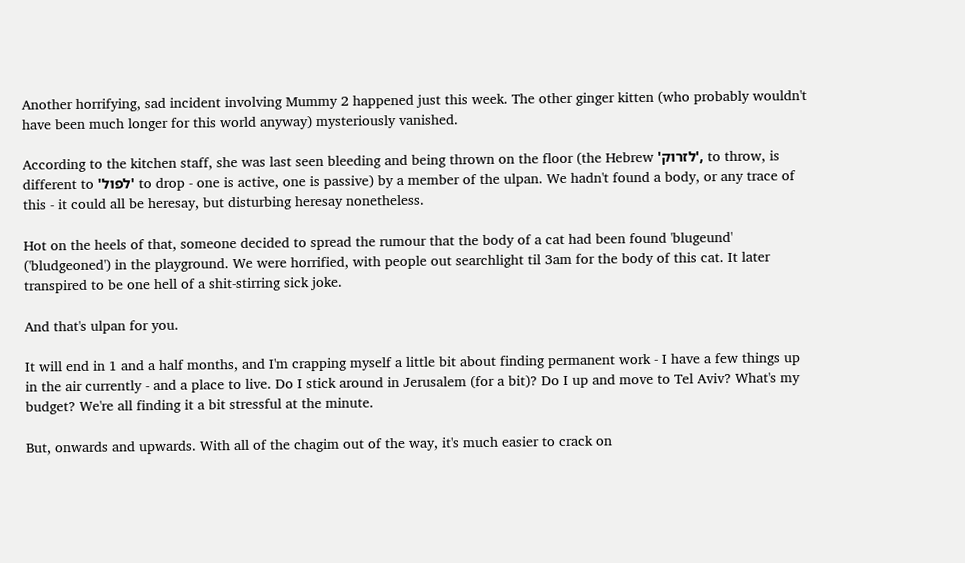Another horrifying, sad incident involving Mummy 2 happened just this week. The other ginger kitten (who probably wouldn't have been much longer for this world anyway) mysteriously vanished.

According to the kitchen staff, she was last seen bleeding and being thrown on the floor (the Hebrew 'לזרוק', to throw, is different to 'לפול' to drop - one is active, one is passive) by a member of the ulpan. We hadn't found a body, or any trace of this - it could all be heresay, but disturbing heresay nonetheless.

Hot on the heels of that, someone decided to spread the rumour that the body of a cat had been found 'blugeund' ('bludgeoned') in the playground. We were horrified, with people out searchlight til 3am for the body of this cat. It later transpired to be one hell of a shit-stirring sick joke.

And that's ulpan for you.

It will end in 1 and a half months, and I'm crapping myself a little bit about finding permanent work - I have a few things up in the air currently - and a place to live. Do I stick around in Jerusalem (for a bit)? Do I up and move to Tel Aviv? What's my budget? We're all finding it a bit stressful at the minute.

But, onwards and upwards. With all of the chagim out of the way, it's much easier to crack on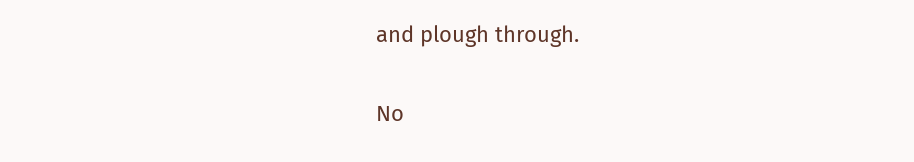and plough through.

No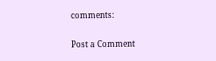comments:

Post a Comment